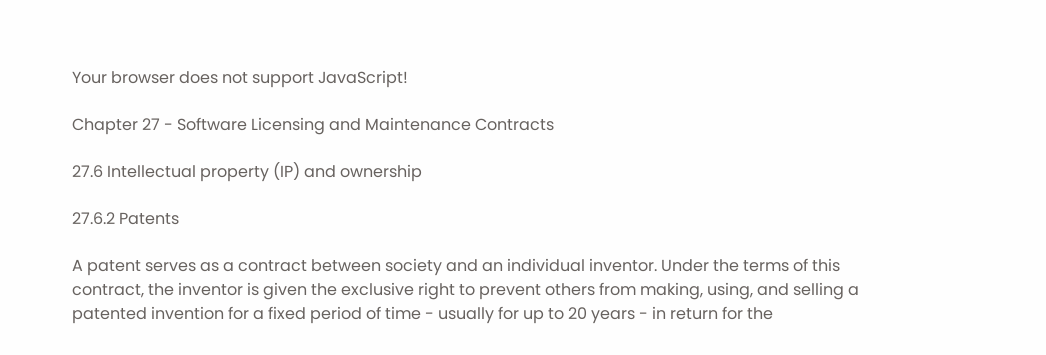Your browser does not support JavaScript!

Chapter 27 - Software Licensing and Maintenance Contracts

27.6 Intellectual property (IP) and ownership

27.6.2 Patents

A patent serves as a contract between society and an individual inventor. Under the terms of this contract, the inventor is given the exclusive right to prevent others from making, using, and selling a patented invention for a fixed period of time - usually for up to 20 years - in return for the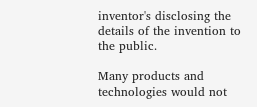inventor's disclosing the details of the invention to the public.

Many products and technologies would not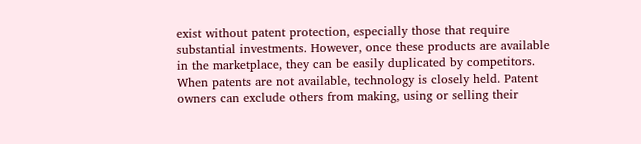exist without patent protection, especially those that require substantial investments. However, once these products are available in the marketplace, they can be easily duplicated by competitors. When patents are not available, technology is closely held. Patent owners can exclude others from making, using or selling their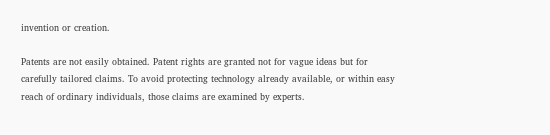invention or creation.

Patents are not easily obtained. Patent rights are granted not for vague ideas but for carefully tailored claims. To avoid protecting technology already available, or within easy reach of ordinary individuals, those claims are examined by experts.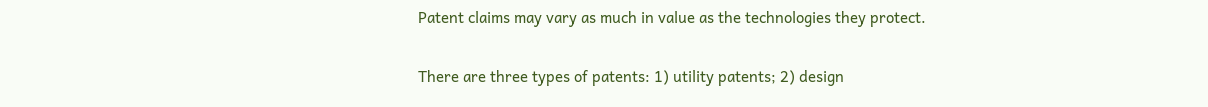Patent claims may vary as much in value as the technologies they protect.

There are three types of patents: 1) utility patents; 2) design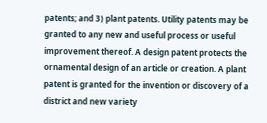patents; and 3) plant patents. Utility patents may be granted to any new and useful process or useful improvement thereof. A design patent protects the ornamental design of an article or creation. A plant patent is granted for the invention or discovery of a district and new variety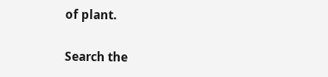of plant.

Search the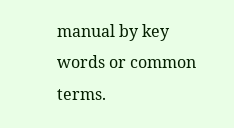manual by key words or common terms.